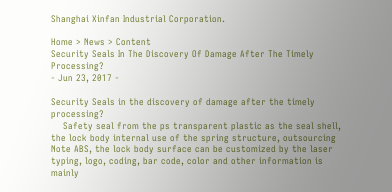Shanghai Xinfan Industrial Corporation.

Home > News > Content
Security Seals In The Discovery Of Damage After The Timely Processing?
- Jun 23, 2017 -

Security Seals in the discovery of damage after the timely processing?
    Safety seal from the ps transparent plastic as the seal shell, the lock body internal use of the spring structure, outsourcing Note ABS, the lock body surface can be customized by the laser typing, logo, coding, bar code, color and other information is mainly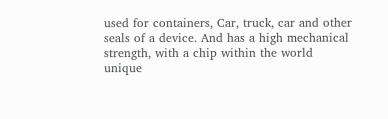used for containers, Car, truck, car and other seals of a device. And has a high mechanical strength, with a chip within the world unique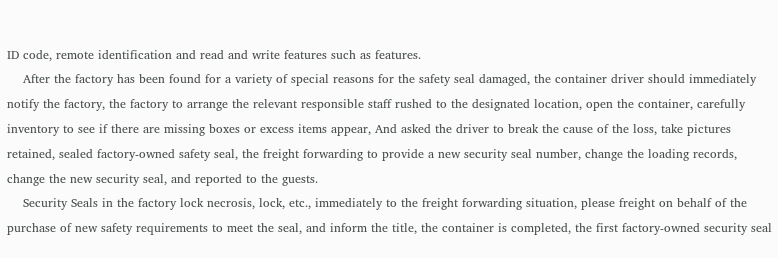ID code, remote identification and read and write features such as features.
    After the factory has been found for a variety of special reasons for the safety seal damaged, the container driver should immediately notify the factory, the factory to arrange the relevant responsible staff rushed to the designated location, open the container, carefully inventory to see if there are missing boxes or excess items appear, And asked the driver to break the cause of the loss, take pictures retained, sealed factory-owned safety seal, the freight forwarding to provide a new security seal number, change the loading records, change the new security seal, and reported to the guests.
    Security Seals in the factory lock necrosis, lock, etc., immediately to the freight forwarding situation, please freight on behalf of the purchase of new safety requirements to meet the seal, and inform the title, the container is completed, the first factory-owned security seal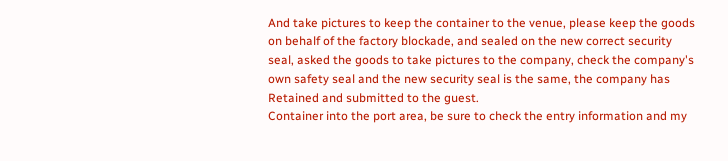And take pictures to keep the container to the venue, please keep the goods on behalf of the factory blockade, and sealed on the new correct security seal, asked the goods to take pictures to the company, check the company's own safety seal and the new security seal is the same, the company has Retained and submitted to the guest.
Container into the port area, be sure to check the entry information and my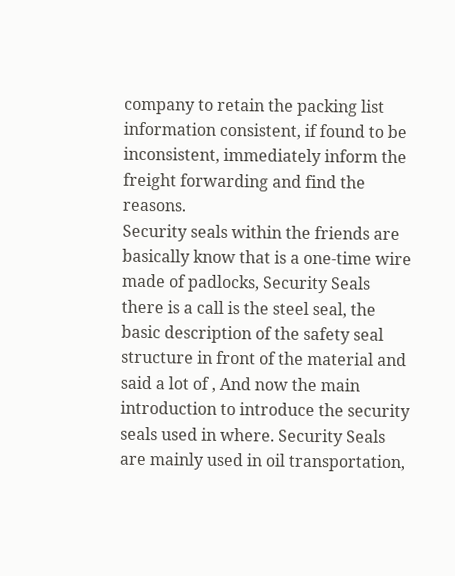company to retain the packing list information consistent, if found to be inconsistent, immediately inform the freight forwarding and find the reasons.
Security seals within the friends are basically know that is a one-time wire made of padlocks, Security Seals there is a call is the steel seal, the basic description of the safety seal structure in front of the material and said a lot of , And now the main introduction to introduce the security seals used in where. Security Seals are mainly used in oil transportation,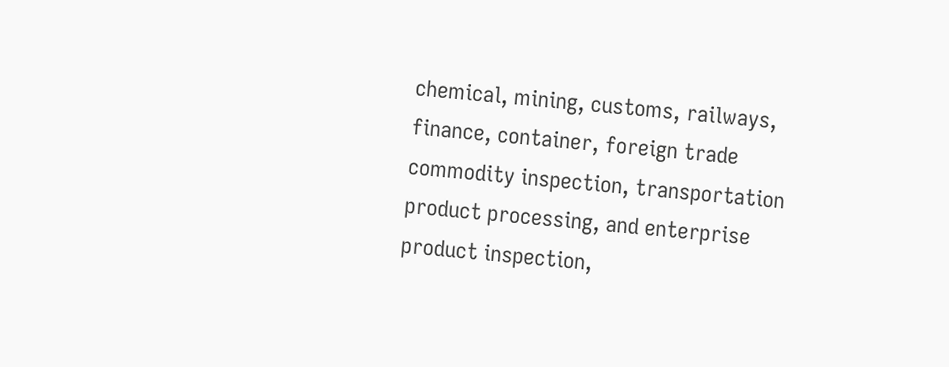chemical, mining, customs, railways, finance, container, foreign trade commodity inspection, transportation product processing, and enterprise product inspection,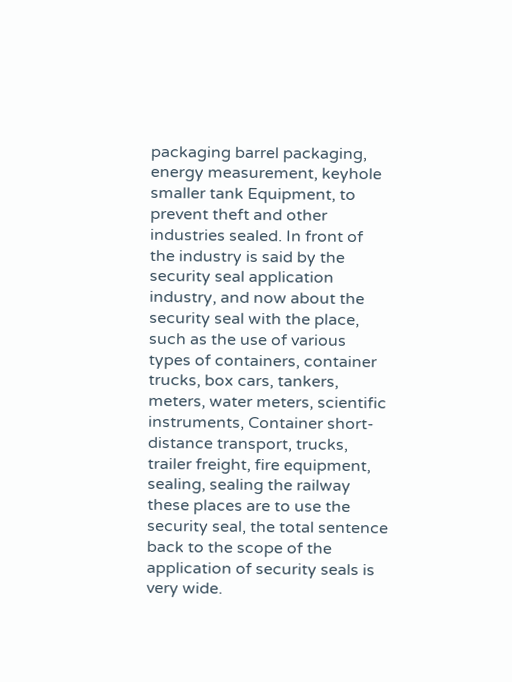packaging barrel packaging, energy measurement, keyhole smaller tank Equipment, to prevent theft and other industries sealed. In front of the industry is said by the security seal application industry, and now about the security seal with the place, such as the use of various types of containers, container trucks, box cars, tankers, meters, water meters, scientific instruments, Container short-distance transport, trucks, trailer freight, fire equipment, sealing, sealing the railway these places are to use the security seal, the total sentence back to the scope of the application of security seals is very wide.